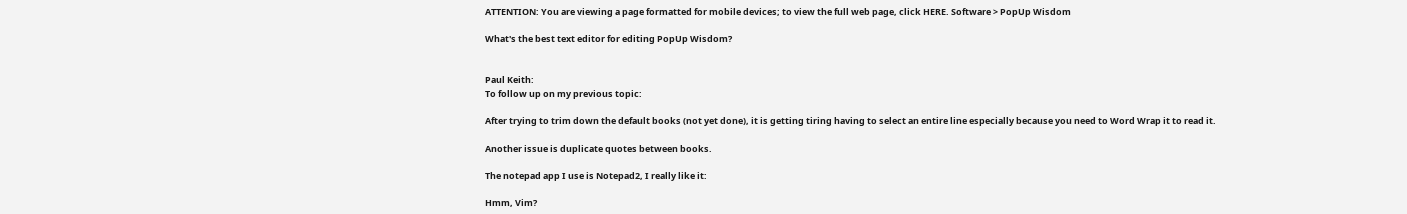ATTENTION: You are viewing a page formatted for mobile devices; to view the full web page, click HERE. Software > PopUp Wisdom

What's the best text editor for editing PopUp Wisdom?


Paul Keith:
To follow up on my previous topic:

After trying to trim down the default books (not yet done), it is getting tiring having to select an entire line especially because you need to Word Wrap it to read it.

Another issue is duplicate quotes between books.

The notepad app I use is Notepad2, I really like it:

Hmm, Vim?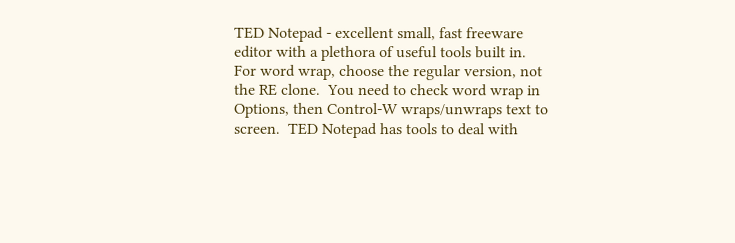TED Notepad - excellent small, fast freeware editor with a plethora of useful tools built in.  For word wrap, choose the regular version, not the RE clone.  You need to check word wrap in Options, then Control-W wraps/unwraps text to screen.  TED Notepad has tools to deal with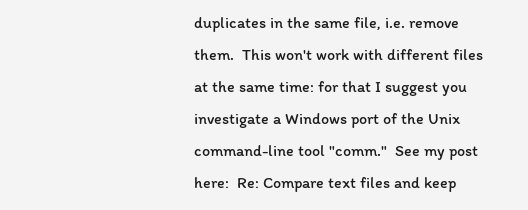duplicates in the same file, i.e. remove them.  This won't work with different files at the same time: for that I suggest you investigate a Windows port of the Unix command-line tool "comm."  See my post here:  Re: Compare text files and keep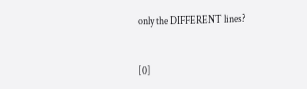only the DIFFERENT lines?


[0]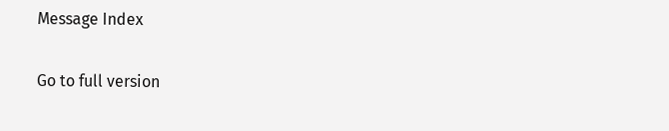Message Index

Go to full version